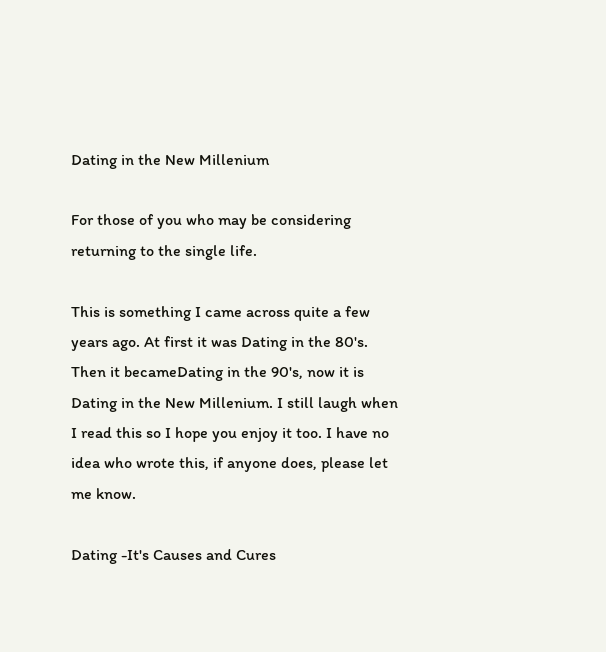Dating in the New Millenium

For those of you who may be considering returning to the single life.

This is something I came across quite a few years ago. At first it was Dating in the 80's. Then it becameDating in the 90's, now it is Dating in the New Millenium. I still laugh when I read this so I hope you enjoy it too. I have no idea who wrote this, if anyone does, please let me know.

Dating -It's Causes and Cures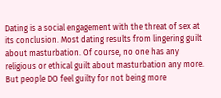Dating is a social engagement with the threat of sex at its conclusion. Most dating results from lingering guilt about masturbation. Of course, no one has any religious or ethical guilt about masturbation any more. But people DO feel guilty for not being more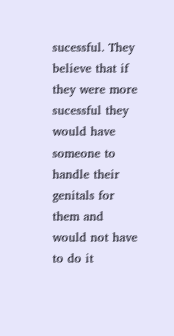sucessful. They believe that if they were more sucessful they would have someone to handle their genitals for them and would not have to do it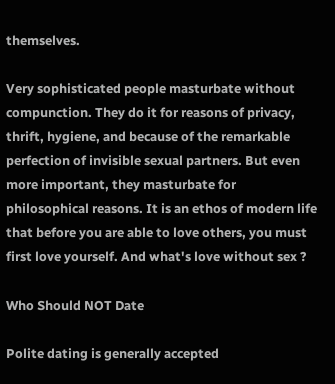themselves.

Very sophisticated people masturbate without compunction. They do it for reasons of privacy, thrift, hygiene, and because of the remarkable perfection of invisible sexual partners. But even more important, they masturbate for philosophical reasons. It is an ethos of modern life that before you are able to love others, you must first love yourself. And what's love without sex ?

Who Should NOT Date

Polite dating is generally accepted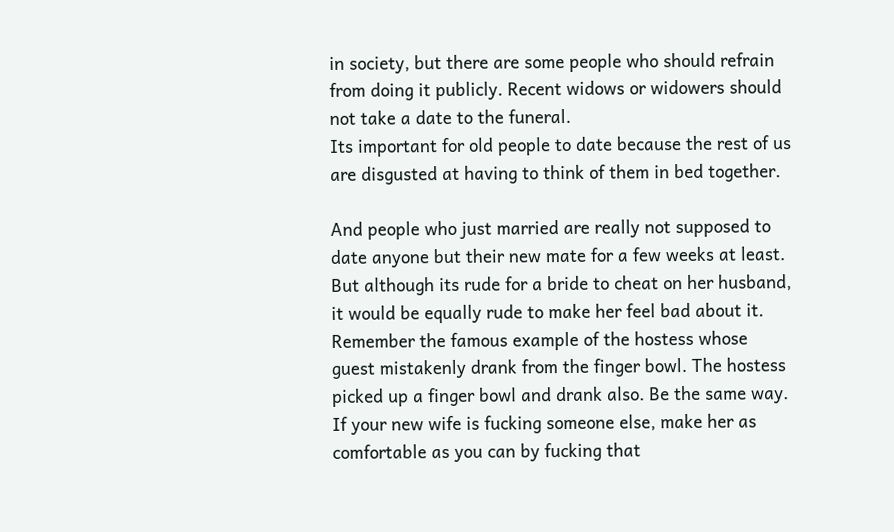in society, but there are some people who should refrain from doing it publicly. Recent widows or widowers should not take a date to the funeral.
Its important for old people to date because the rest of us are disgusted at having to think of them in bed together.

And people who just married are really not supposed to date anyone but their new mate for a few weeks at least. But although its rude for a bride to cheat on her husband, it would be equally rude to make her feel bad about it. Remember the famous example of the hostess whose guest mistakenly drank from the finger bowl. The hostess picked up a finger bowl and drank also. Be the same way. If your new wife is fucking someone else, make her as comfortable as you can by fucking that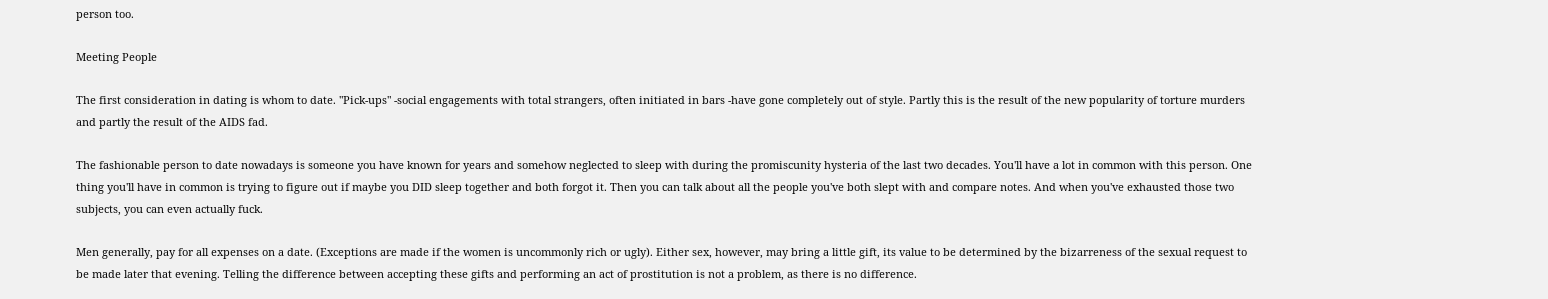person too.

Meeting People

The first consideration in dating is whom to date. "Pick-ups" -social engagements with total strangers, often initiated in bars -have gone completely out of style. Partly this is the result of the new popularity of torture murders and partly the result of the AIDS fad.

The fashionable person to date nowadays is someone you have known for years and somehow neglected to sleep with during the promiscunity hysteria of the last two decades. You'll have a lot in common with this person. One thing you'll have in common is trying to figure out if maybe you DID sleep together and both forgot it. Then you can talk about all the people you've both slept with and compare notes. And when you've exhausted those two subjects, you can even actually fuck.

Men generally, pay for all expenses on a date. (Exceptions are made if the women is uncommonly rich or ugly). Either sex, however, may bring a little gift, its value to be determined by the bizarreness of the sexual request to be made later that evening. Telling the difference between accepting these gifts and performing an act of prostitution is not a problem, as there is no difference.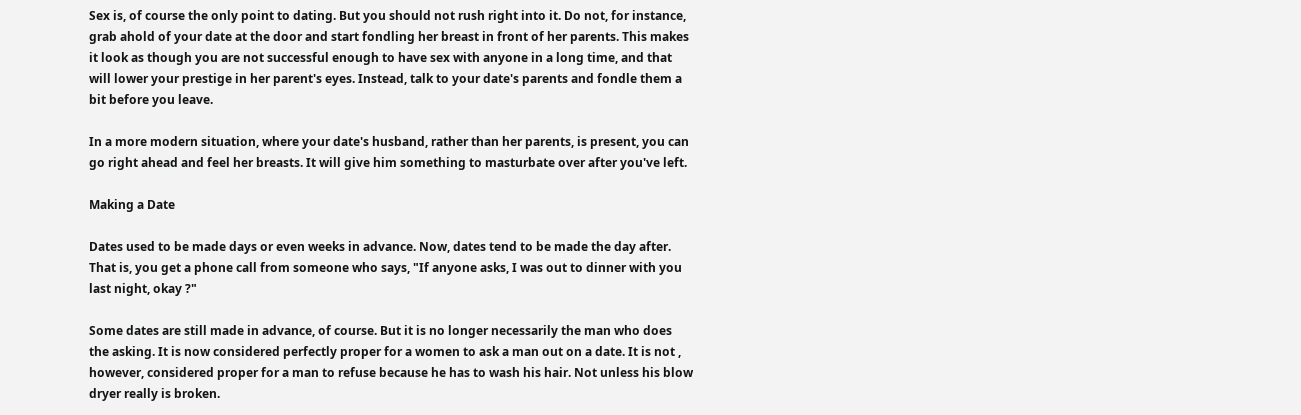Sex is, of course the only point to dating. But you should not rush right into it. Do not, for instance, grab ahold of your date at the door and start fondling her breast in front of her parents. This makes it look as though you are not successful enough to have sex with anyone in a long time, and that will lower your prestige in her parent's eyes. Instead, talk to your date's parents and fondle them a bit before you leave.

In a more modern situation, where your date's husband, rather than her parents, is present, you can go right ahead and feel her breasts. It will give him something to masturbate over after you've left.

Making a Date

Dates used to be made days or even weeks in advance. Now, dates tend to be made the day after. That is, you get a phone call from someone who says, "If anyone asks, I was out to dinner with you last night, okay ?"

Some dates are still made in advance, of course. But it is no longer necessarily the man who does the asking. It is now considered perfectly proper for a women to ask a man out on a date. It is not , however, considered proper for a man to refuse because he has to wash his hair. Not unless his blow dryer really is broken.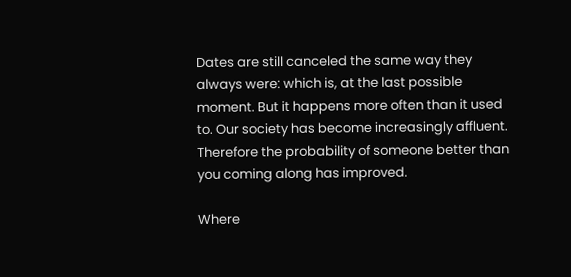Dates are still canceled the same way they always were: which is, at the last possible moment. But it happens more often than it used to. Our society has become increasingly affluent. Therefore the probability of someone better than you coming along has improved.

Where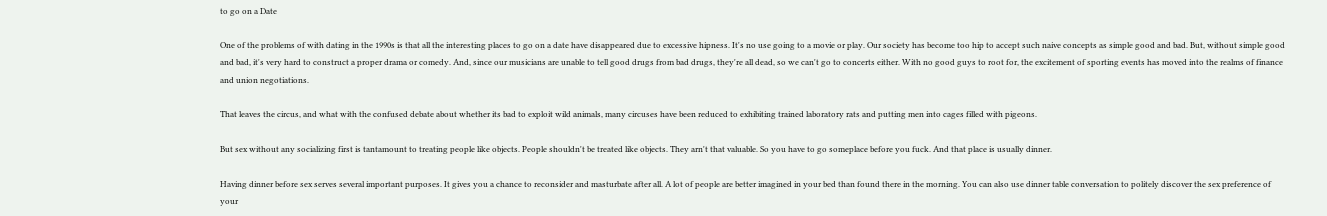to go on a Date

One of the problems of with dating in the 1990s is that all the interesting places to go on a date have disappeared due to excessive hipness. It's no use going to a movie or play. Our society has become too hip to accept such naive concepts as simple good and bad. But, without simple good and bad, it's very hard to construct a proper drama or comedy. And, since our musicians are unable to tell good drugs from bad drugs, they're all dead, so we can't go to concerts either. With no good guys to root for, the excitement of sporting events has moved into the realms of finance and union negotiations.

That leaves the circus, and what with the confused debate about whether its bad to exploit wild animals, many circuses have been reduced to exhibiting trained laboratory rats and putting men into cages filled with pigeons.

But sex without any socializing first is tantamount to treating people like objects. People shouldn't be treated like objects. They arn't that valuable. So you have to go someplace before you fuck. And that place is usually dinner.

Having dinner before sex serves several important purposes. It gives you a chance to reconsider and masturbate after all. A lot of people are better imagined in your bed than found there in the morning. You can also use dinner table conversation to politely discover the sex preference of your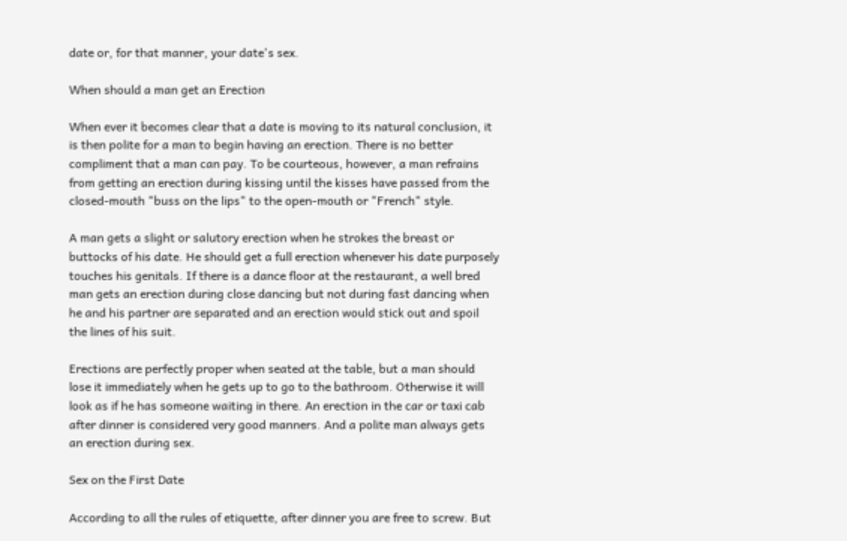date or, for that manner, your date's sex.

When should a man get an Erection

When ever it becomes clear that a date is moving to its natural conclusion, it is then polite for a man to begin having an erection. There is no better compliment that a man can pay. To be courteous, however, a man refrains from getting an erection during kissing until the kisses have passed from the closed-mouth "buss on the lips" to the open-mouth or "French" style.

A man gets a slight or salutory erection when he strokes the breast or buttocks of his date. He should get a full erection whenever his date purposely touches his genitals. If there is a dance floor at the restaurant, a well bred man gets an erection during close dancing but not during fast dancing when he and his partner are separated and an erection would stick out and spoil the lines of his suit.

Erections are perfectly proper when seated at the table, but a man should lose it immediately when he gets up to go to the bathroom. Otherwise it will look as if he has someone waiting in there. An erection in the car or taxi cab after dinner is considered very good manners. And a polite man always gets an erection during sex.

Sex on the First Date

According to all the rules of etiquette, after dinner you are free to screw. But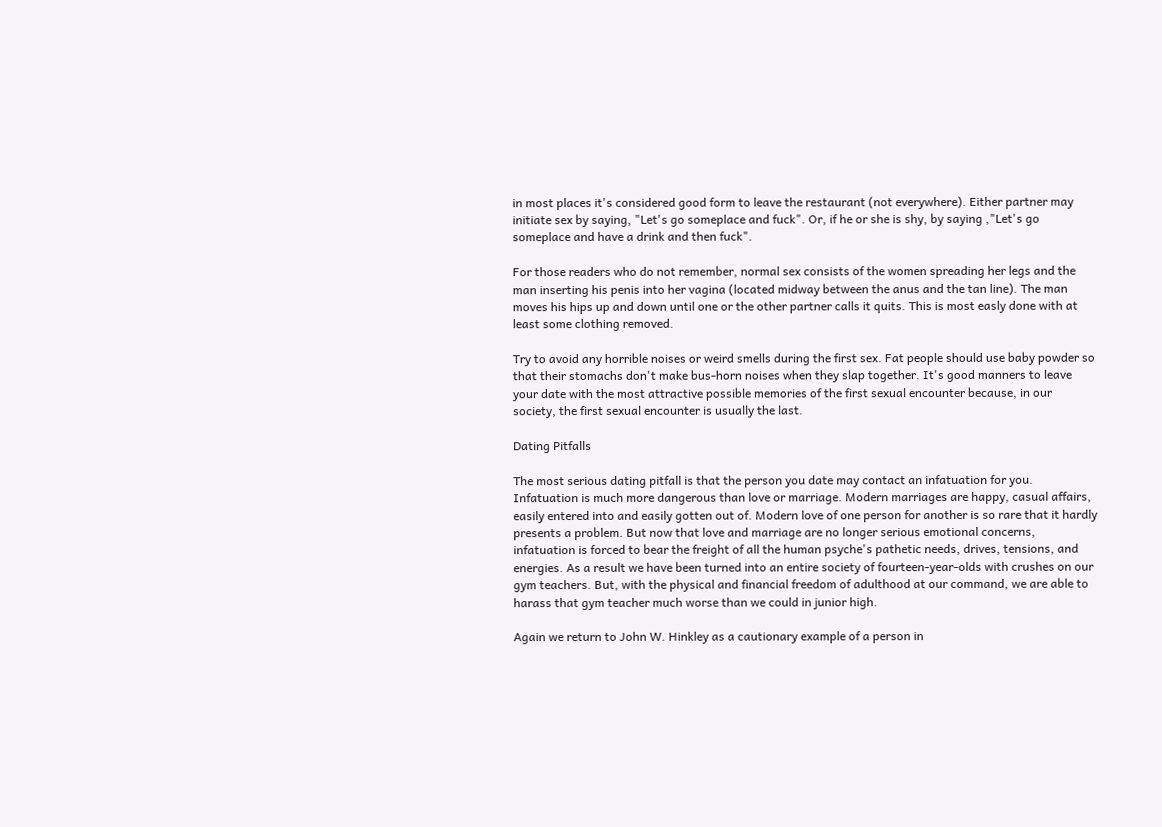in most places it's considered good form to leave the restaurant (not everywhere). Either partner may initiate sex by saying, "Let's go someplace and fuck". Or, if he or she is shy, by saying ,"Let's go someplace and have a drink and then fuck".

For those readers who do not remember, normal sex consists of the women spreading her legs and the man inserting his penis into her vagina (located midway between the anus and the tan line). The man moves his hips up and down until one or the other partner calls it quits. This is most easly done with at least some clothing removed.

Try to avoid any horrible noises or weird smells during the first sex. Fat people should use baby powder so that their stomachs don't make bus-horn noises when they slap together. It's good manners to leave your date with the most attractive possible memories of the first sexual encounter because, in our society, the first sexual encounter is usually the last.

Dating Pitfalls

The most serious dating pitfall is that the person you date may contact an infatuation for you. Infatuation is much more dangerous than love or marriage. Modern marriages are happy, casual affairs, easily entered into and easily gotten out of. Modern love of one person for another is so rare that it hardly presents a problem. But now that love and marriage are no longer serious emotional concerns, infatuation is forced to bear the freight of all the human psyche's pathetic needs, drives, tensions, and energies. As a result we have been turned into an entire society of fourteen-year-olds with crushes on our gym teachers. But, with the physical and financial freedom of adulthood at our command, we are able to harass that gym teacher much worse than we could in junior high.

Again we return to John W. Hinkley as a cautionary example of a person in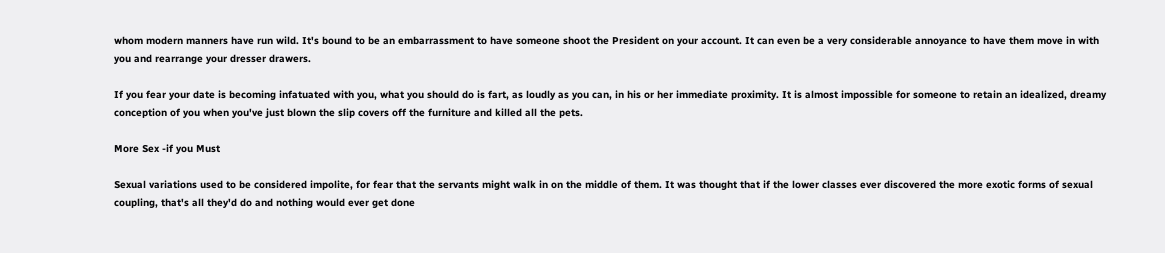whom modern manners have run wild. It's bound to be an embarrassment to have someone shoot the President on your account. It can even be a very considerable annoyance to have them move in with you and rearrange your dresser drawers.

If you fear your date is becoming infatuated with you, what you should do is fart, as loudly as you can, in his or her immediate proximity. It is almost impossible for someone to retain an idealized, dreamy conception of you when you've just blown the slip covers off the furniture and killed all the pets.

More Sex -if you Must

Sexual variations used to be considered impolite, for fear that the servants might walk in on the middle of them. It was thought that if the lower classes ever discovered the more exotic forms of sexual coupling, that's all they'd do and nothing would ever get done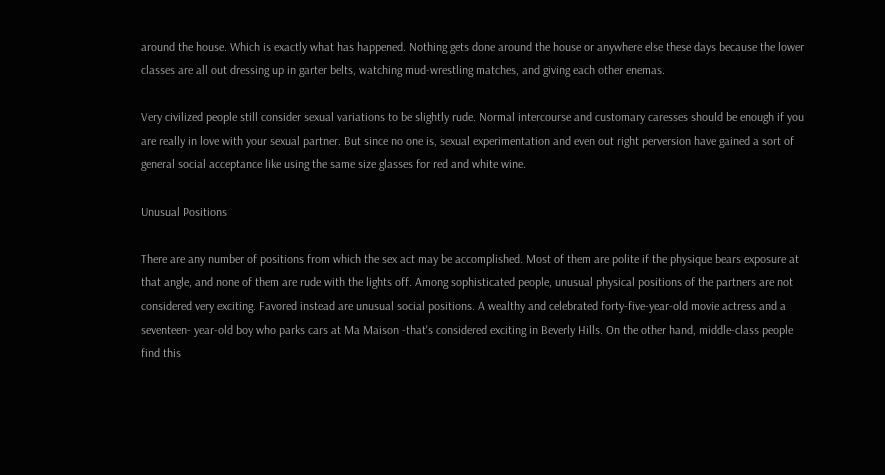around the house. Which is exactly what has happened. Nothing gets done around the house or anywhere else these days because the lower classes are all out dressing up in garter belts, watching mud-wrestling matches, and giving each other enemas.

Very civilized people still consider sexual variations to be slightly rude. Normal intercourse and customary caresses should be enough if you are really in love with your sexual partner. But since no one is, sexual experimentation and even out right perversion have gained a sort of general social acceptance like using the same size glasses for red and white wine.

Unusual Positions

There are any number of positions from which the sex act may be accomplished. Most of them are polite if the physique bears exposure at that angle, and none of them are rude with the lights off. Among sophisticated people, unusual physical positions of the partners are not considered very exciting. Favored instead are unusual social positions. A wealthy and celebrated forty-five-year-old movie actress and a seventeen- year-old boy who parks cars at Ma Maison -that's considered exciting in Beverly Hills. On the other hand, middle-class people find this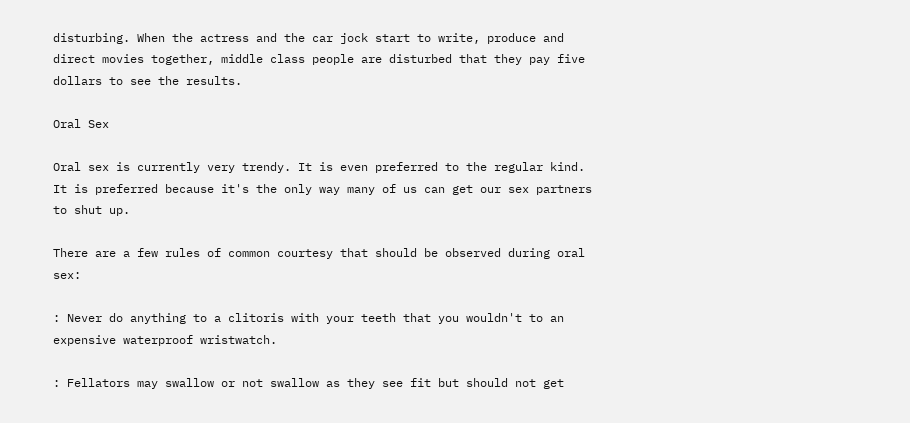disturbing. When the actress and the car jock start to write, produce and direct movies together, middle class people are disturbed that they pay five dollars to see the results.

Oral Sex

Oral sex is currently very trendy. It is even preferred to the regular kind. It is preferred because it's the only way many of us can get our sex partners to shut up.

There are a few rules of common courtesy that should be observed during oral sex:

: Never do anything to a clitoris with your teeth that you wouldn't to an expensive waterproof wristwatch.

: Fellators may swallow or not swallow as they see fit but should not get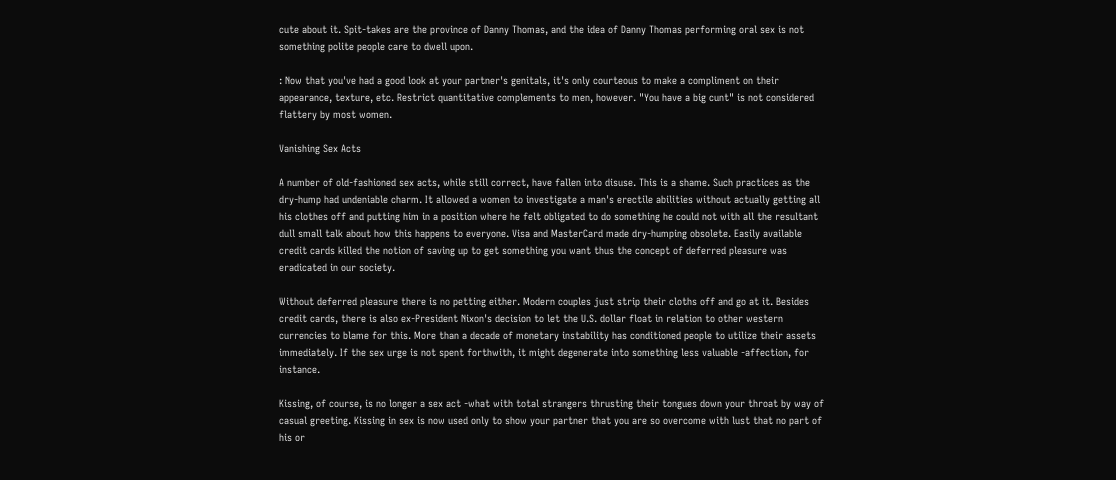cute about it. Spit-takes are the province of Danny Thomas, and the idea of Danny Thomas performing oral sex is not something polite people care to dwell upon.

: Now that you've had a good look at your partner's genitals, it's only courteous to make a compliment on their appearance, texture, etc. Restrict quantitative complements to men, however. "You have a big cunt" is not considered flattery by most women.

Vanishing Sex Acts

A number of old-fashioned sex acts, while still correct, have fallen into disuse. This is a shame. Such practices as the dry-hump had undeniable charm. It allowed a women to investigate a man's erectile abilities without actually getting all his clothes off and putting him in a position where he felt obligated to do something he could not with all the resultant dull small talk about how this happens to everyone. Visa and MasterCard made dry-humping obsolete. Easily available credit cards killed the notion of saving up to get something you want thus the concept of deferred pleasure was eradicated in our society.

Without deferred pleasure there is no petting either. Modern couples just strip their cloths off and go at it. Besides credit cards, there is also ex-President Nixon's decision to let the U.S. dollar float in relation to other western currencies to blame for this. More than a decade of monetary instability has conditioned people to utilize their assets immediately. If the sex urge is not spent forthwith, it might degenerate into something less valuable -affection, for instance.

Kissing, of course, is no longer a sex act -what with total strangers thrusting their tongues down your throat by way of casual greeting. Kissing in sex is now used only to show your partner that you are so overcome with lust that no part of his or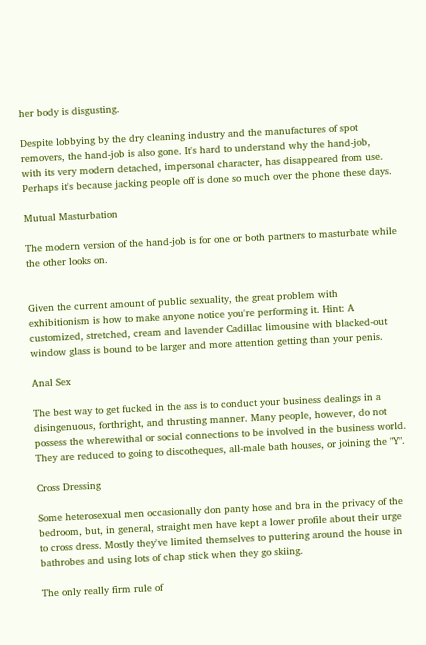her body is disgusting.

Despite lobbying by the dry cleaning industry and the manufactures of spot removers, the hand-job is also gone. It's hard to understand why the hand-job, with its very modern detached, impersonal character, has disappeared from use. Perhaps it's because jacking people off is done so much over the phone these days.

Mutual Masturbation

The modern version of the hand-job is for one or both partners to masturbate while the other looks on.


Given the current amount of public sexuality, the great problem with exhibitionism is how to make anyone notice you're performing it. Hint: A customized, stretched, cream and lavender Cadillac limousine with blacked-out window glass is bound to be larger and more attention getting than your penis.

Anal Sex

The best way to get fucked in the ass is to conduct your business dealings in a disingenuous, forthright, and thrusting manner. Many people, however, do not possess the wherewithal or social connections to be involved in the business world. They are reduced to going to discotheques, all-male bath houses, or joining the "Y".

Cross Dressing

Some heterosexual men occasionally don panty hose and bra in the privacy of the bedroom, but, in general, straight men have kept a lower profile about their urge to cross dress. Mostly they've limited themselves to puttering around the house in bathrobes and using lots of chap stick when they go skiing.

The only really firm rule of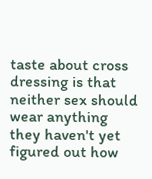taste about cross dressing is that neither sex should wear anything they haven't yet figured out how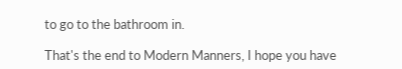to go to the bathroom in.

That's the end to Modern Manners, I hope you have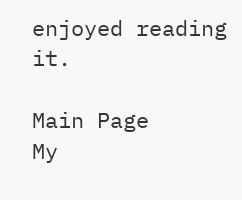enjoyed reading it.

Main Page
My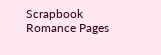Scrapbook
Romance Pages